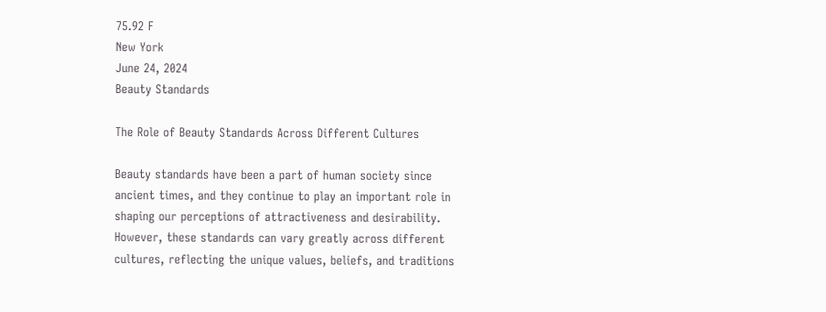75.92 F
New York
June 24, 2024
Beauty Standards

The Role of Beauty Standards Across Different Cultures

Beauty standards have been a part of human society since ancient times, and they continue to play an important role in shaping our perceptions of attractiveness and desirability. However, these standards can vary greatly across different cultures, reflecting the unique values, beliefs, and traditions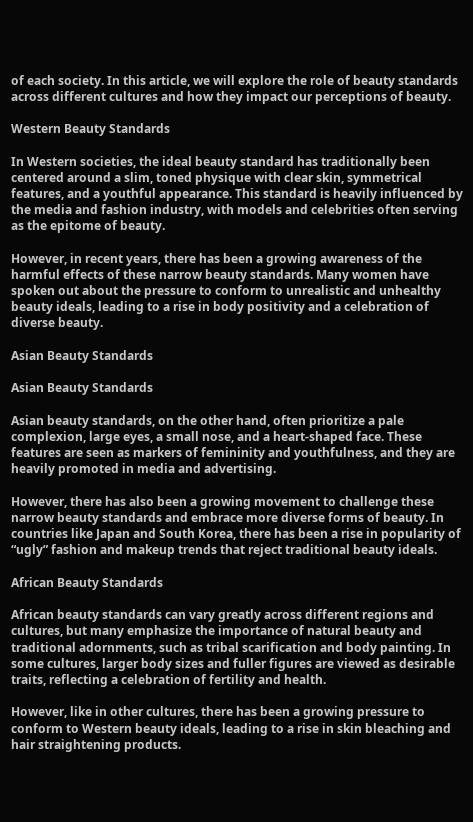of each society. In this article, we will explore the role of beauty standards across different cultures and how they impact our perceptions of beauty.

Western Beauty Standards

In Western societies, the ideal beauty standard has traditionally been centered around a slim, toned physique with clear skin, symmetrical features, and a youthful appearance. This standard is heavily influenced by the media and fashion industry, with models and celebrities often serving as the epitome of beauty.

However, in recent years, there has been a growing awareness of the harmful effects of these narrow beauty standards. Many women have spoken out about the pressure to conform to unrealistic and unhealthy beauty ideals, leading to a rise in body positivity and a celebration of diverse beauty.

Asian Beauty Standards

Asian Beauty Standards

Asian beauty standards, on the other hand, often prioritize a pale complexion, large eyes, a small nose, and a heart-shaped face. These features are seen as markers of femininity and youthfulness, and they are heavily promoted in media and advertising.

However, there has also been a growing movement to challenge these narrow beauty standards and embrace more diverse forms of beauty. In countries like Japan and South Korea, there has been a rise in popularity of “ugly” fashion and makeup trends that reject traditional beauty ideals.

African Beauty Standards

African beauty standards can vary greatly across different regions and cultures, but many emphasize the importance of natural beauty and traditional adornments, such as tribal scarification and body painting. In some cultures, larger body sizes and fuller figures are viewed as desirable traits, reflecting a celebration of fertility and health.

However, like in other cultures, there has been a growing pressure to conform to Western beauty ideals, leading to a rise in skin bleaching and hair straightening products.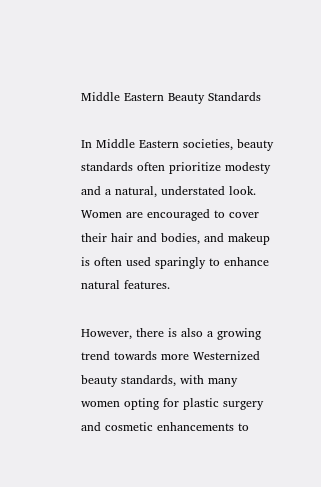Middle Eastern Beauty Standards

In Middle Eastern societies, beauty standards often prioritize modesty and a natural, understated look. Women are encouraged to cover their hair and bodies, and makeup is often used sparingly to enhance natural features.

However, there is also a growing trend towards more Westernized beauty standards, with many women opting for plastic surgery and cosmetic enhancements to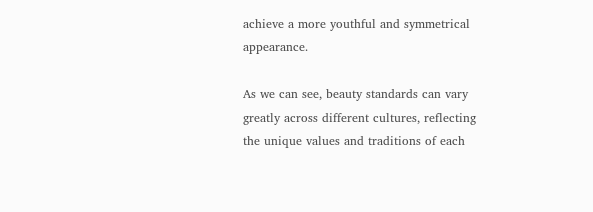achieve a more youthful and symmetrical appearance.

As we can see, beauty standards can vary greatly across different cultures, reflecting the unique values and traditions of each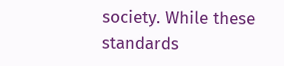society. While these standards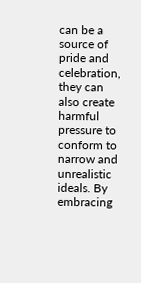can be a source of pride and celebration, they can also create harmful pressure to conform to narrow and unrealistic ideals. By embracing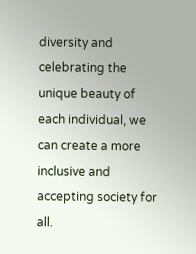diversity and celebrating the unique beauty of each individual, we can create a more inclusive and accepting society for all.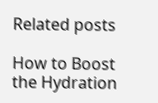Related posts

How to Boost the Hydration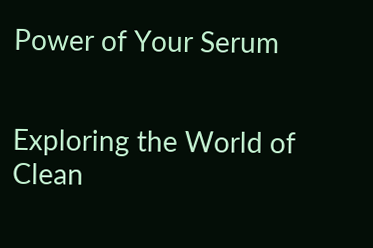Power of Your Serum


Exploring the World of Clean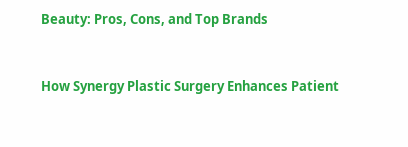Beauty: Pros, Cons, and Top Brands


How Synergy Plastic Surgery Enhances Patient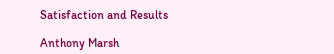Satisfaction and Results

Anthony Marsh